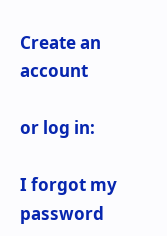Create an account

or log in:

I forgot my password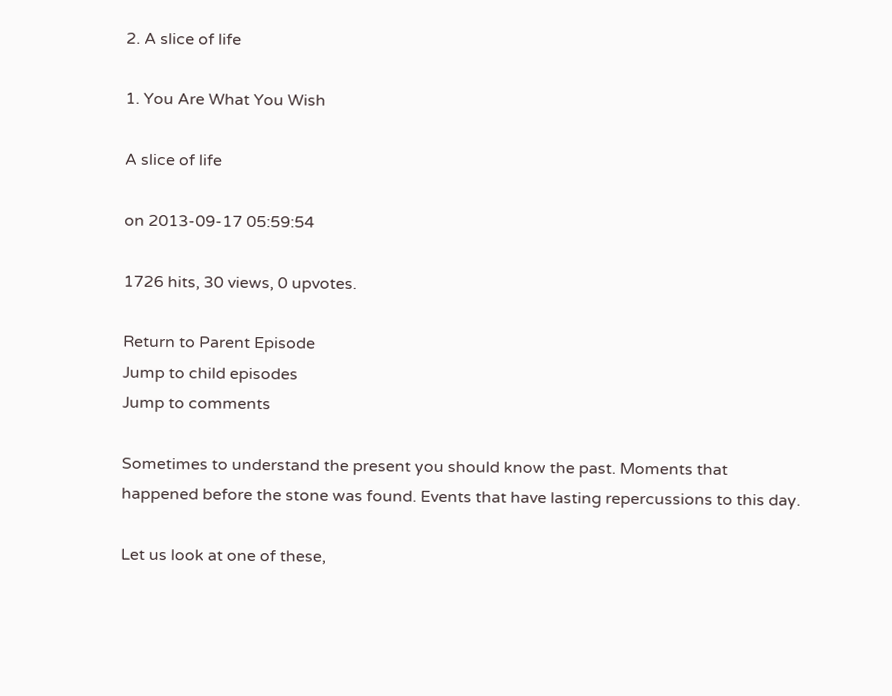2. A slice of life

1. You Are What You Wish

A slice of life

on 2013-09-17 05:59:54

1726 hits, 30 views, 0 upvotes.

Return to Parent Episode
Jump to child episodes
Jump to comments

Sometimes to understand the present you should know the past. Moments that happened before the stone was found. Events that have lasting repercussions to this day.

Let us look at one of these,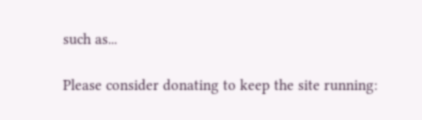such as...

Please consider donating to keep the site running: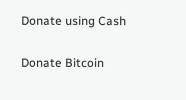Donate using Cash

Donate Bitcoin